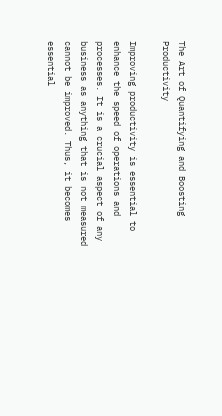The Art of Quantifying and Boosting Productivity

Improving productivity is essential to enhance the speed of operations and processes. It is a crucial aspect of any business as anything that is not measured cannot be improved. Thus, it becomes essential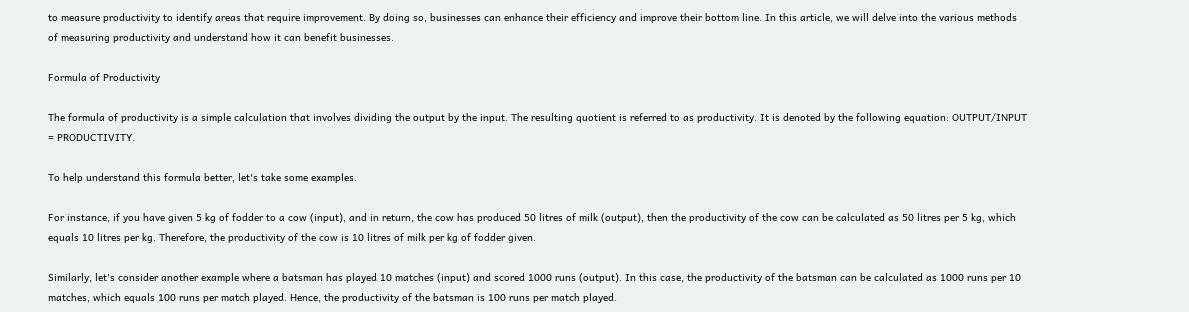to measure productivity to identify areas that require improvement. By doing so, businesses can enhance their efficiency and improve their bottom line. In this article, we will delve into the various methods of measuring productivity and understand how it can benefit businesses.

Formula of Productivity

The formula of productivity is a simple calculation that involves dividing the output by the input. The resulting quotient is referred to as productivity. It is denoted by the following equation: OUTPUT/INPUT = PRODUCTIVITY.

To help understand this formula better, let's take some examples.

For instance, if you have given 5 kg of fodder to a cow (input), and in return, the cow has produced 50 litres of milk (output), then the productivity of the cow can be calculated as 50 litres per 5 kg, which equals 10 litres per kg. Therefore, the productivity of the cow is 10 litres of milk per kg of fodder given.

Similarly, let's consider another example where a batsman has played 10 matches (input) and scored 1000 runs (output). In this case, the productivity of the batsman can be calculated as 1000 runs per 10 matches, which equals 100 runs per match played. Hence, the productivity of the batsman is 100 runs per match played.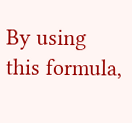By using this formula,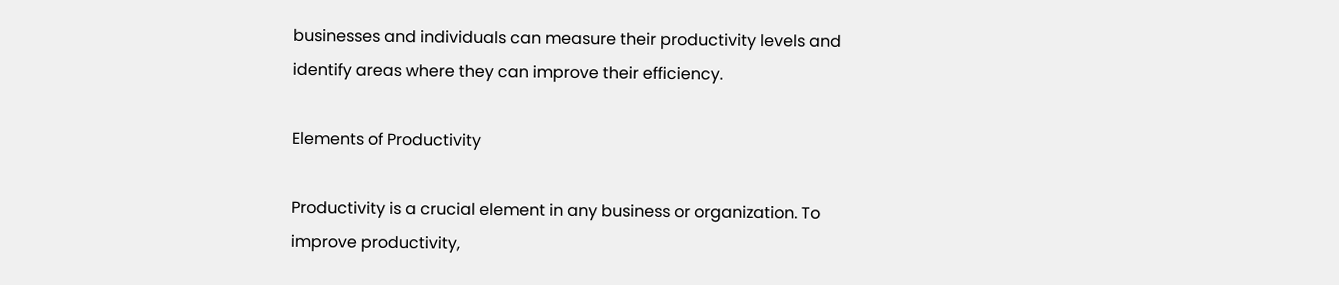businesses and individuals can measure their productivity levels and identify areas where they can improve their efficiency.

Elements of Productivity

Productivity is a crucial element in any business or organization. To improve productivity,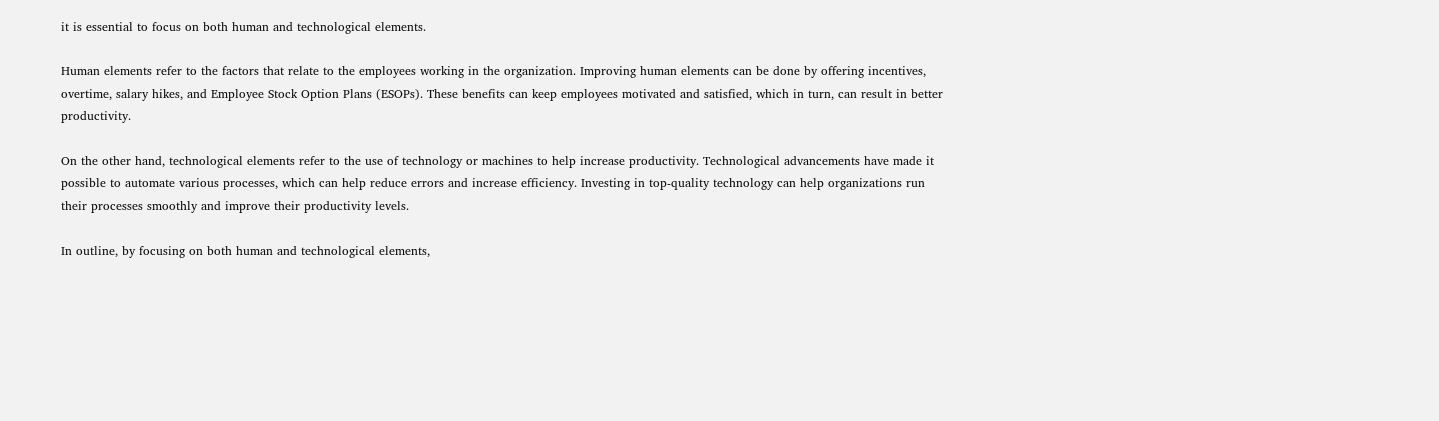it is essential to focus on both human and technological elements.

Human elements refer to the factors that relate to the employees working in the organization. Improving human elements can be done by offering incentives, overtime, salary hikes, and Employee Stock Option Plans (ESOPs). These benefits can keep employees motivated and satisfied, which in turn, can result in better productivity.

On the other hand, technological elements refer to the use of technology or machines to help increase productivity. Technological advancements have made it possible to automate various processes, which can help reduce errors and increase efficiency. Investing in top-quality technology can help organizations run their processes smoothly and improve their productivity levels.

In outline, by focusing on both human and technological elements,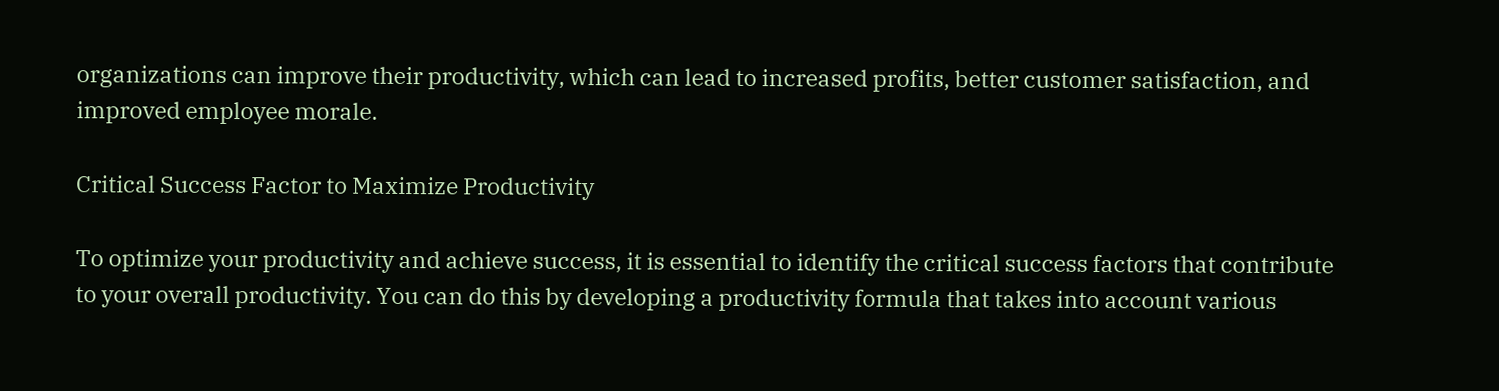organizations can improve their productivity, which can lead to increased profits, better customer satisfaction, and improved employee morale.

Critical Success Factor to Maximize Productivity

To optimize your productivity and achieve success, it is essential to identify the critical success factors that contribute to your overall productivity. You can do this by developing a productivity formula that takes into account various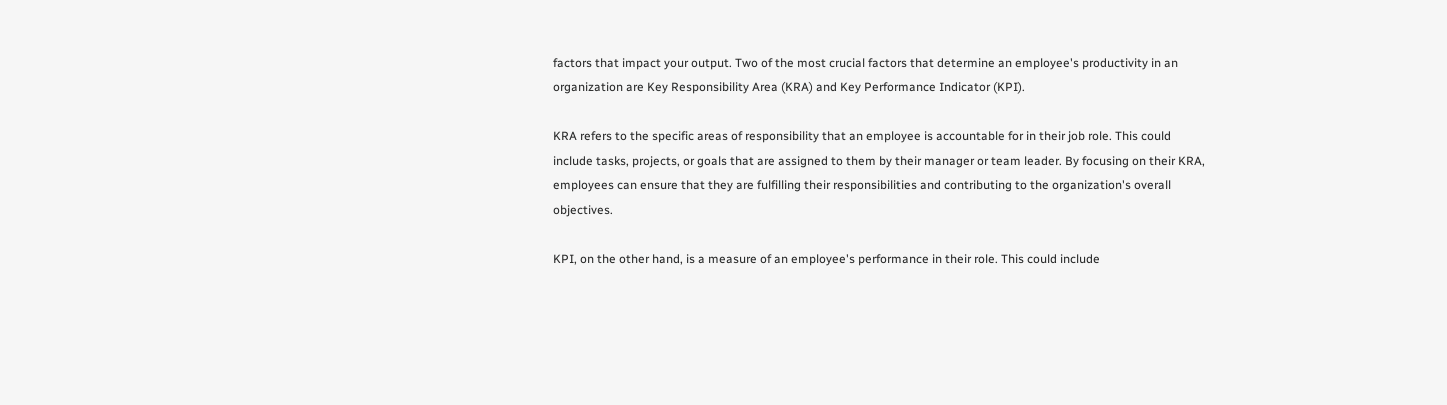factors that impact your output. Two of the most crucial factors that determine an employee's productivity in an organization are Key Responsibility Area (KRA) and Key Performance Indicator (KPI).

KRA refers to the specific areas of responsibility that an employee is accountable for in their job role. This could include tasks, projects, or goals that are assigned to them by their manager or team leader. By focusing on their KRA, employees can ensure that they are fulfilling their responsibilities and contributing to the organization's overall objectives.

KPI, on the other hand, is a measure of an employee's performance in their role. This could include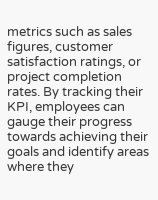metrics such as sales figures, customer satisfaction ratings, or project completion rates. By tracking their KPI, employees can gauge their progress towards achieving their goals and identify areas where they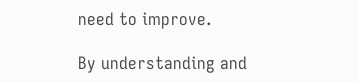need to improve.

By understanding and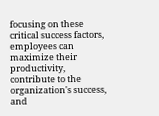focusing on these critical success factors, employees can maximize their productivity, contribute to the organization's success, and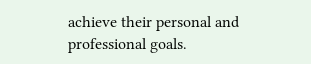achieve their personal and professional goals.